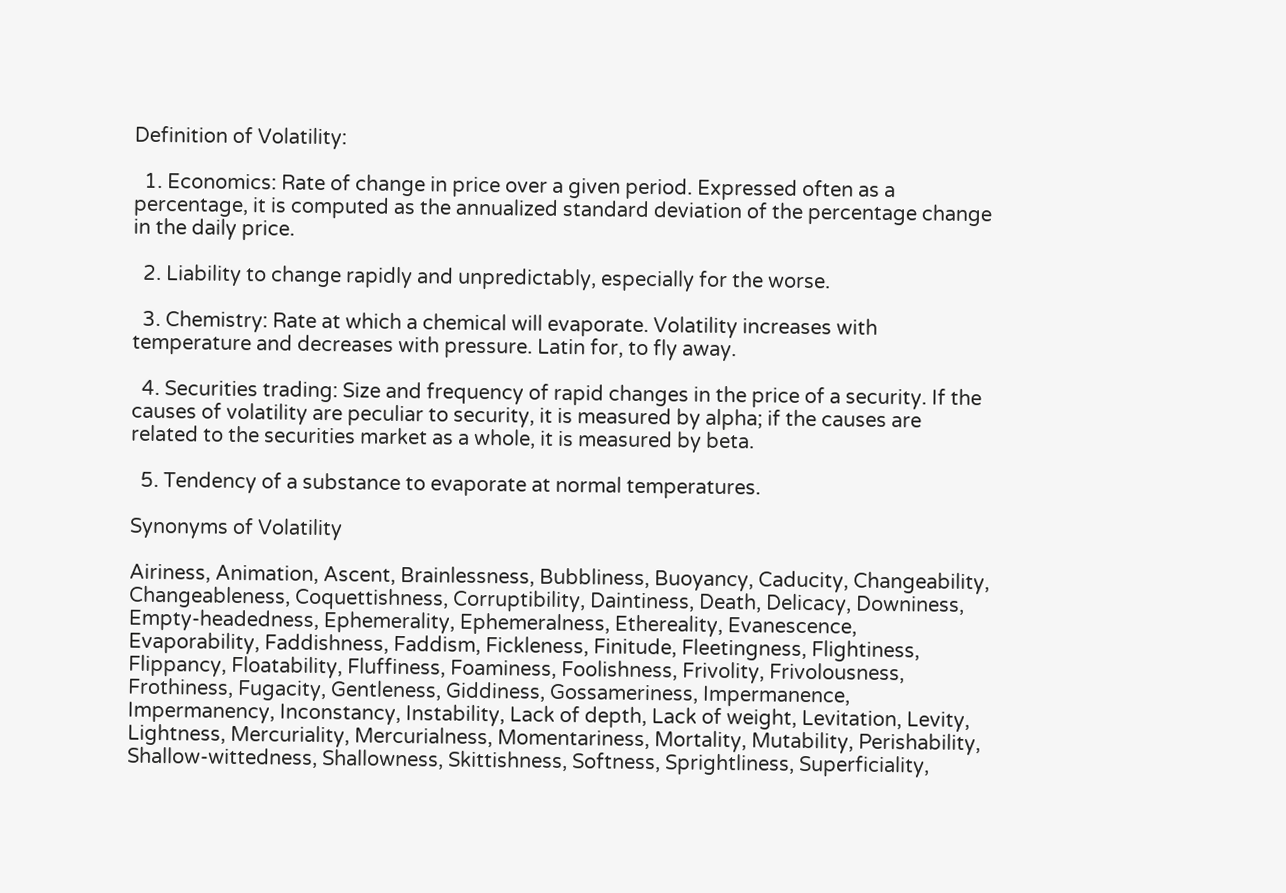Definition of Volatility:

  1. Economics: Rate of change in price over a given period. Expressed often as a percentage, it is computed as the annualized standard deviation of the percentage change in the daily price.

  2. Liability to change rapidly and unpredictably, especially for the worse.

  3. Chemistry: Rate at which a chemical will evaporate. Volatility increases with temperature and decreases with pressure. Latin for, to fly away.

  4. Securities trading: Size and frequency of rapid changes in the price of a security. If the causes of volatility are peculiar to security, it is measured by alpha; if the causes are related to the securities market as a whole, it is measured by beta.

  5. Tendency of a substance to evaporate at normal temperatures.

Synonyms of Volatility

Airiness, Animation, Ascent, Brainlessness, Bubbliness, Buoyancy, Caducity, Changeability, Changeableness, Coquettishness, Corruptibility, Daintiness, Death, Delicacy, Downiness, Empty-headedness, Ephemerality, Ephemeralness, Ethereality, Evanescence, Evaporability, Faddishness, Faddism, Fickleness, Finitude, Fleetingness, Flightiness, Flippancy, Floatability, Fluffiness, Foaminess, Foolishness, Frivolity, Frivolousness, Frothiness, Fugacity, Gentleness, Giddiness, Gossameriness, Impermanence, Impermanency, Inconstancy, Instability, Lack of depth, Lack of weight, Levitation, Levity, Lightness, Mercuriality, Mercurialness, Momentariness, Mortality, Mutability, Perishability, Shallow-wittedness, Shallowness, Skittishness, Softness, Sprightliness, Superficiality,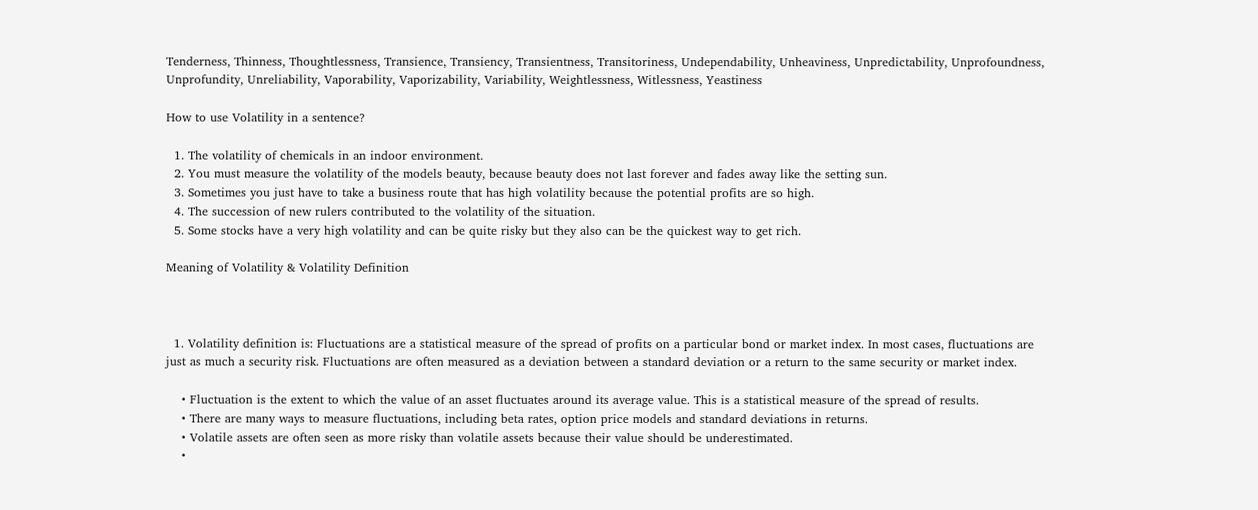Tenderness, Thinness, Thoughtlessness, Transience, Transiency, Transientness, Transitoriness, Undependability, Unheaviness, Unpredictability, Unprofoundness, Unprofundity, Unreliability, Vaporability, Vaporizability, Variability, Weightlessness, Witlessness, Yeastiness

How to use Volatility in a sentence?

  1. The volatility of chemicals in an indoor environment.
  2. You must measure the volatility of the models beauty, because beauty does not last forever and fades away like the setting sun.
  3. Sometimes you just have to take a business route that has high volatility because the potential profits are so high.
  4. The succession of new rulers contributed to the volatility of the situation.
  5. Some stocks have a very high volatility and can be quite risky but they also can be the quickest way to get rich.

Meaning of Volatility & Volatility Definition



  1. Volatility definition is: Fluctuations are a statistical measure of the spread of profits on a particular bond or market index. In most cases, fluctuations are just as much a security risk. Fluctuations are often measured as a deviation between a standard deviation or a return to the same security or market index.

    • Fluctuation is the extent to which the value of an asset fluctuates around its average value. This is a statistical measure of the spread of results.
    • There are many ways to measure fluctuations, including beta rates, option price models and standard deviations in returns.
    • Volatile assets are often seen as more risky than volatile assets because their value should be underestimated.
    •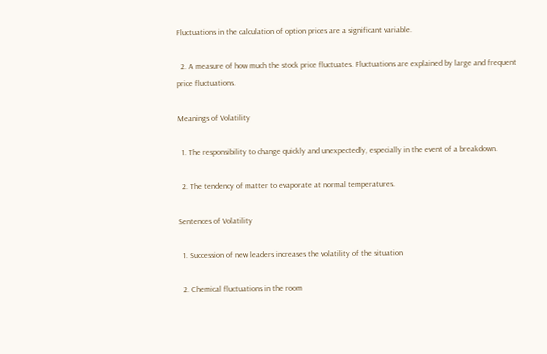Fluctuations in the calculation of option prices are a significant variable.

  2. A measure of how much the stock price fluctuates. Fluctuations are explained by large and frequent price fluctuations.

Meanings of Volatility

  1. The responsibility to change quickly and unexpectedly, especially in the event of a breakdown.

  2. The tendency of matter to evaporate at normal temperatures.

Sentences of Volatility

  1. Succession of new leaders increases the volatility of the situation

  2. Chemical fluctuations in the room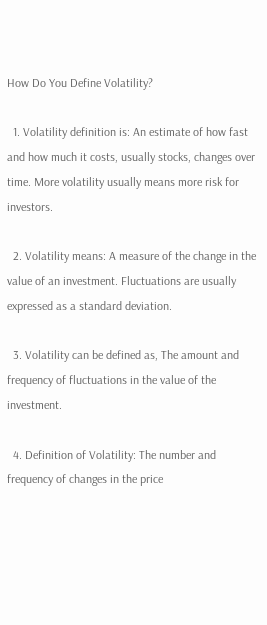How Do You Define Volatility?

  1. Volatility definition is: An estimate of how fast and how much it costs, usually stocks, changes over time. More volatility usually means more risk for investors.

  2. Volatility means: A measure of the change in the value of an investment. Fluctuations are usually expressed as a standard deviation.

  3. Volatility can be defined as, The amount and frequency of fluctuations in the value of the investment.

  4. Definition of Volatility: The number and frequency of changes in the price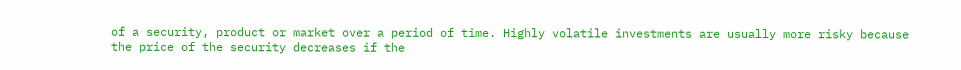of a security, product or market over a period of time. Highly volatile investments are usually more risky because the price of the security decreases if the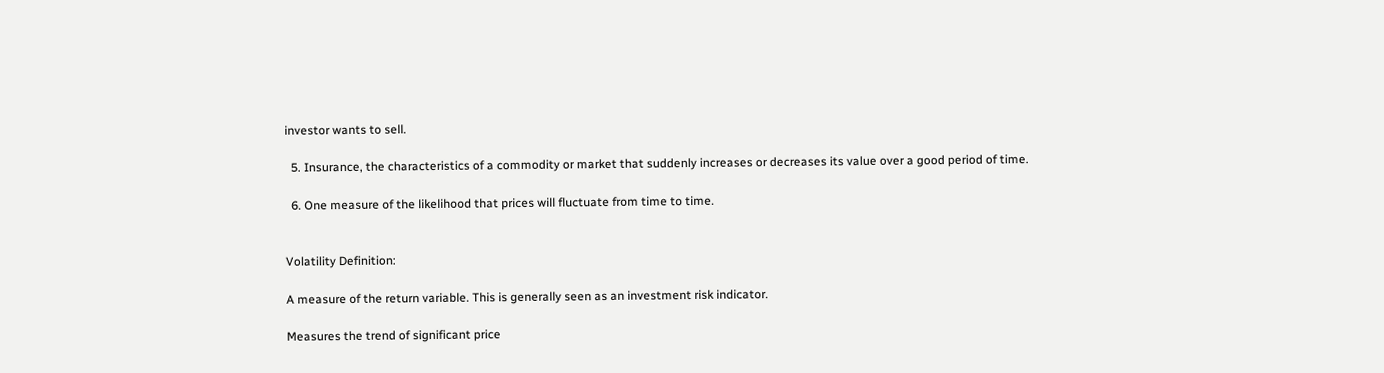investor wants to sell.

  5. Insurance, the characteristics of a commodity or market that suddenly increases or decreases its value over a good period of time.

  6. One measure of the likelihood that prices will fluctuate from time to time.


Volatility Definition:

A measure of the return variable. This is generally seen as an investment risk indicator.

Measures the trend of significant price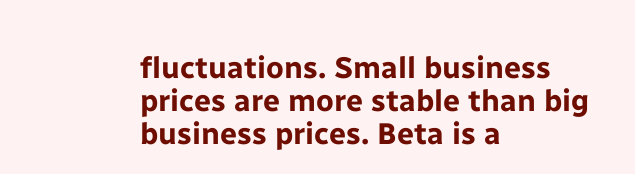fluctuations. Small business prices are more stable than big business prices. Beta is a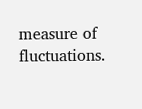measure of fluctuations.